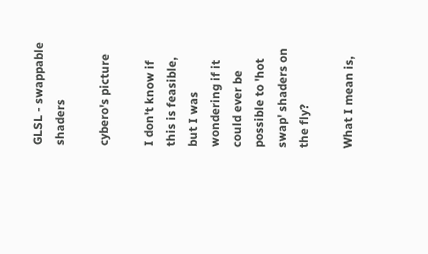GLSL - swappable shaders

cybero's picture

I don't know if this is feasible, but I was wondering if it could ever be possible to 'hot swap' shaders on the fly?

What I mean is,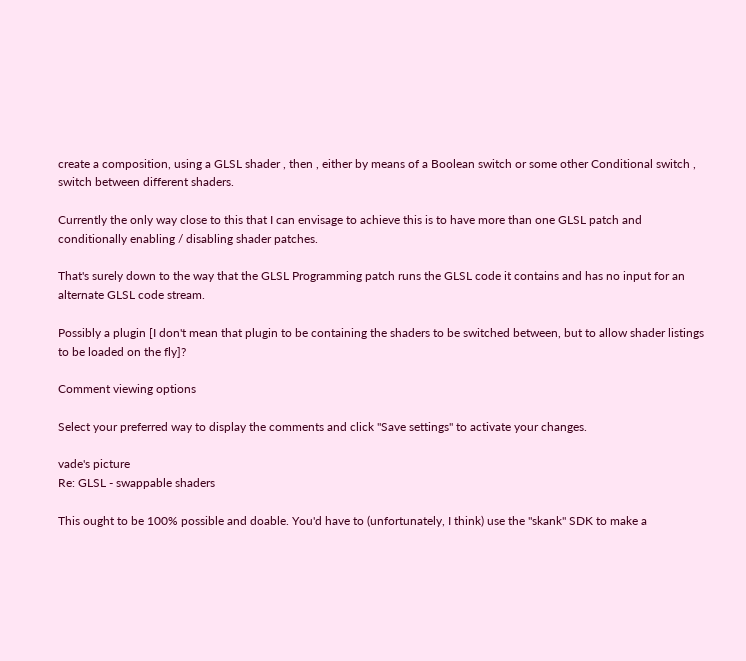create a composition, using a GLSL shader , then , either by means of a Boolean switch or some other Conditional switch , switch between different shaders.

Currently the only way close to this that I can envisage to achieve this is to have more than one GLSL patch and conditionally enabling / disabling shader patches.

That's surely down to the way that the GLSL Programming patch runs the GLSL code it contains and has no input for an alternate GLSL code stream.

Possibly a plugin [I don't mean that plugin to be containing the shaders to be switched between, but to allow shader listings to be loaded on the fly]?

Comment viewing options

Select your preferred way to display the comments and click "Save settings" to activate your changes.

vade's picture
Re: GLSL - swappable shaders

This ought to be 100% possible and doable. You'd have to (unfortunately, I think) use the "skank" SDK to make a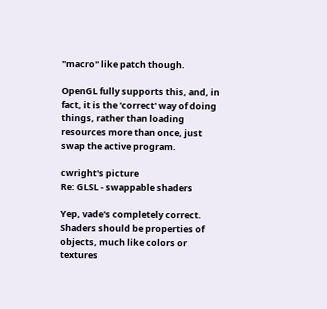"macro" like patch though.

OpenGL fully supports this, and, in fact, it is the 'correct' way of doing things, rather than loading resources more than once, just swap the active program.

cwright's picture
Re: GLSL - swappable shaders

Yep, vade's completely correct. Shaders should be properties of objects, much like colors or textures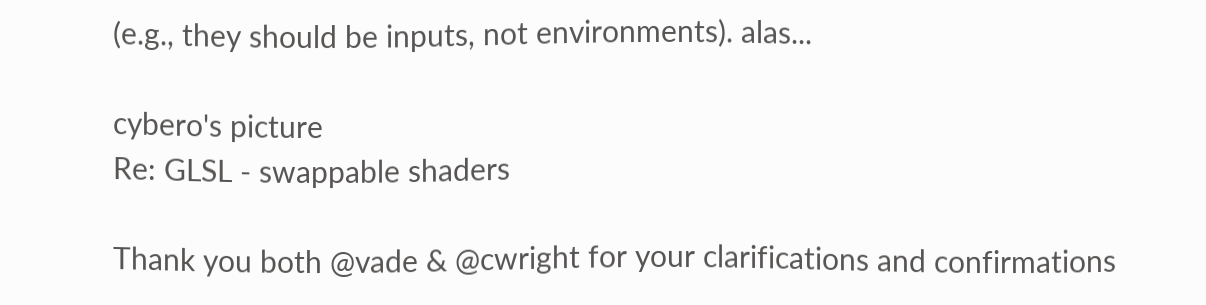(e.g., they should be inputs, not environments). alas...

cybero's picture
Re: GLSL - swappable shaders

Thank you both @vade & @cwright for your clarifications and confirmations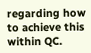regarding how to achieve this within QC.